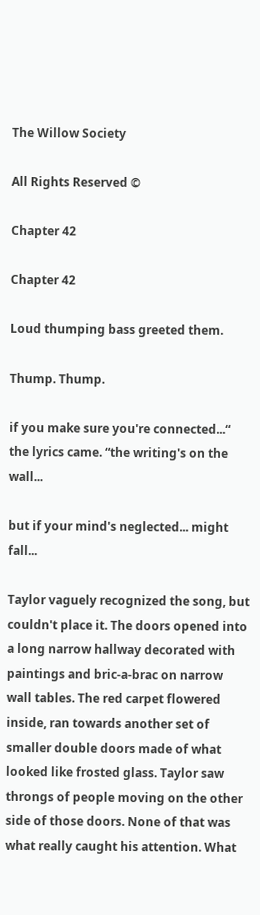The Willow Society

All Rights Reserved ©

Chapter 42

Chapter 42

Loud thumping bass greeted them.

Thump. Thump.

if you make sure you're connected...“ the lyrics came. “the writing's on the wall...

but if your mind's neglected... might fall...

Taylor vaguely recognized the song, but couldn't place it. The doors opened into a long narrow hallway decorated with paintings and bric-a-brac on narrow wall tables. The red carpet flowered inside, ran towards another set of smaller double doors made of what looked like frosted glass. Taylor saw throngs of people moving on the other side of those doors. None of that was what really caught his attention. What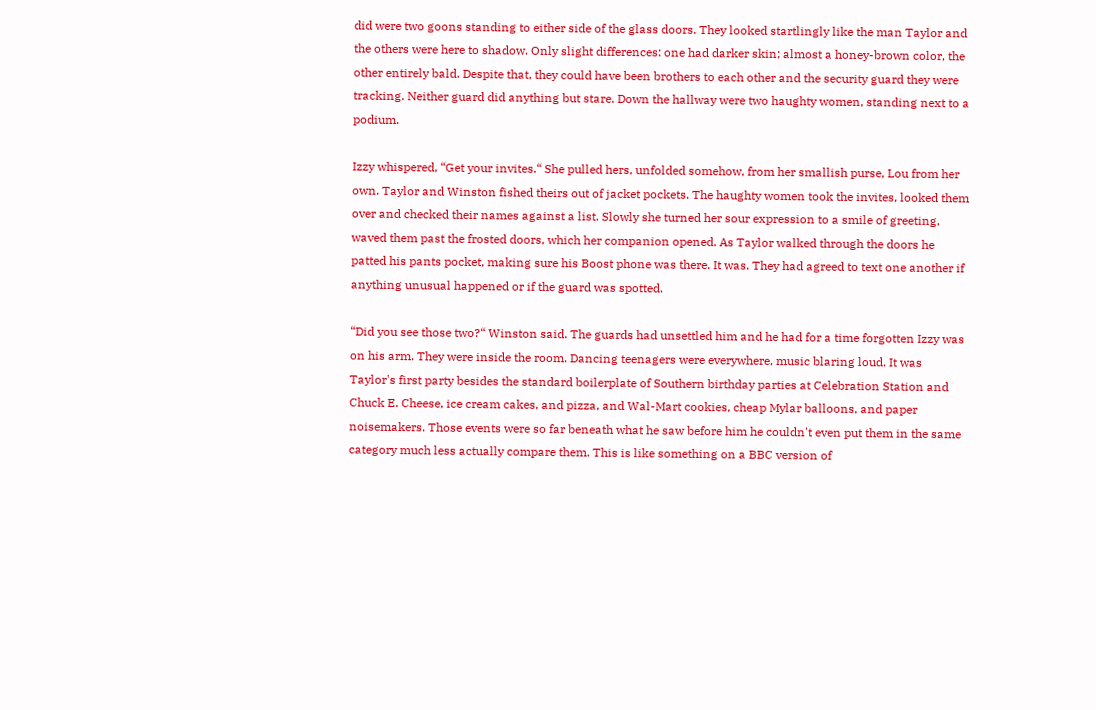did were two goons standing to either side of the glass doors. They looked startlingly like the man Taylor and the others were here to shadow. Only slight differences: one had darker skin; almost a honey-brown color, the other entirely bald. Despite that, they could have been brothers to each other and the security guard they were tracking. Neither guard did anything but stare. Down the hallway were two haughty women, standing next to a podium.

Izzy whispered, “Get your invites.“ She pulled hers, unfolded somehow, from her smallish purse, Lou from her own. Taylor and Winston fished theirs out of jacket pockets. The haughty women took the invites, looked them over and checked their names against a list. Slowly she turned her sour expression to a smile of greeting, waved them past the frosted doors, which her companion opened. As Taylor walked through the doors he patted his pants pocket, making sure his Boost phone was there. It was. They had agreed to text one another if anything unusual happened or if the guard was spotted.

“Did you see those two?“ Winston said. The guards had unsettled him and he had for a time forgotten Izzy was on his arm. They were inside the room. Dancing teenagers were everywhere, music blaring loud. It was Taylor's first party besides the standard boilerplate of Southern birthday parties at Celebration Station and Chuck E. Cheese, ice cream cakes, and pizza, and Wal-Mart cookies, cheap Mylar balloons, and paper noisemakers. Those events were so far beneath what he saw before him he couldn't even put them in the same category much less actually compare them. This is like something on a BBC version of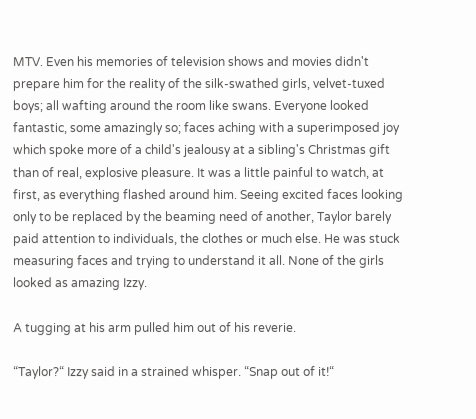MTV. Even his memories of television shows and movies didn't prepare him for the reality of the silk-swathed girls, velvet-tuxed boys; all wafting around the room like swans. Everyone looked fantastic, some amazingly so; faces aching with a superimposed joy which spoke more of a child's jealousy at a sibling's Christmas gift than of real, explosive pleasure. It was a little painful to watch, at first, as everything flashed around him. Seeing excited faces looking only to be replaced by the beaming need of another, Taylor barely paid attention to individuals, the clothes or much else. He was stuck measuring faces and trying to understand it all. None of the girls looked as amazing Izzy.

A tugging at his arm pulled him out of his reverie.

“Taylor?“ Izzy said in a strained whisper. “Snap out of it!“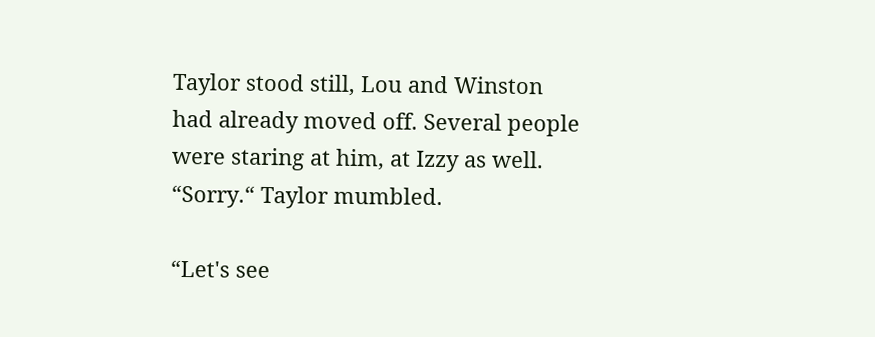Taylor stood still, Lou and Winston had already moved off. Several people were staring at him, at Izzy as well. “Sorry.“ Taylor mumbled.

“Let's see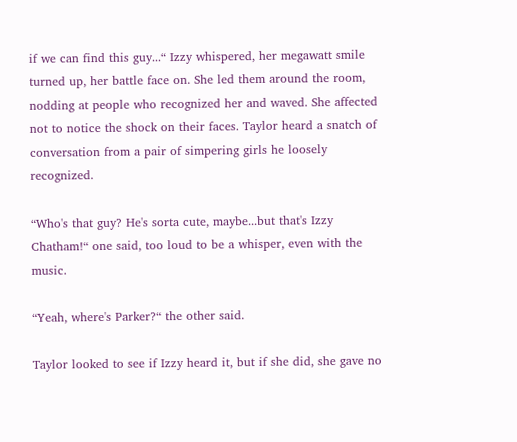if we can find this guy...“ Izzy whispered, her megawatt smile turned up, her battle face on. She led them around the room, nodding at people who recognized her and waved. She affected not to notice the shock on their faces. Taylor heard a snatch of conversation from a pair of simpering girls he loosely recognized.

“Who's that guy? He's sorta cute, maybe...but that's Izzy Chatham!“ one said, too loud to be a whisper, even with the music.

“Yeah, where's Parker?“ the other said.

Taylor looked to see if Izzy heard it, but if she did, she gave no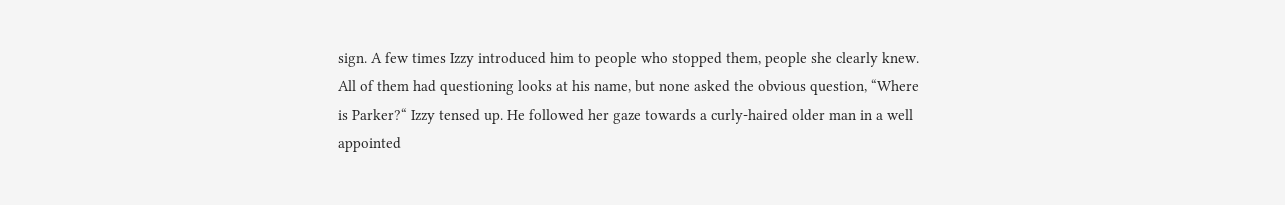sign. A few times Izzy introduced him to people who stopped them, people she clearly knew. All of them had questioning looks at his name, but none asked the obvious question, “Where is Parker?“ Izzy tensed up. He followed her gaze towards a curly-haired older man in a well appointed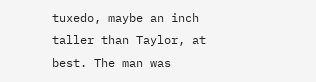tuxedo, maybe an inch taller than Taylor, at best. The man was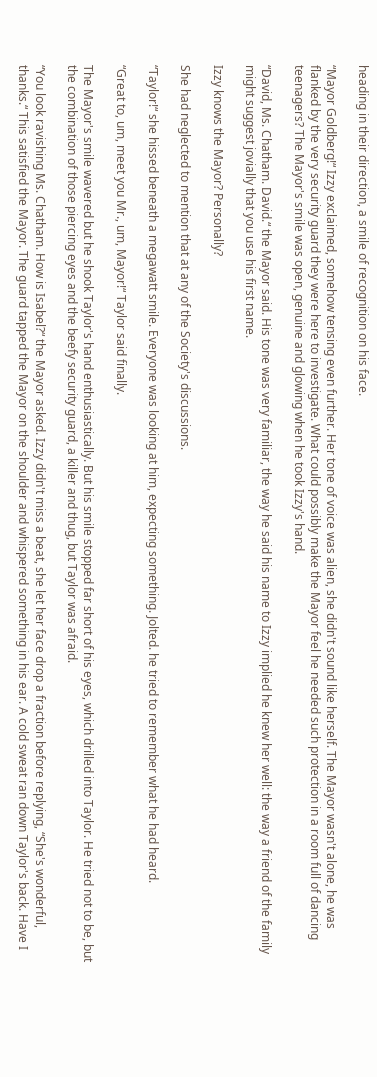heading in their direction, a smile of recognition on his face.

“Mayor Goldberg!“ Izzy exclaimed, somehow tensing even further. Her tone of voice was alien, she didn't sound like herself. The Mayor wasn't alone, he was flanked by the very security guard they were here to investigate. What could possibly make the Mayor feel he needed such protection in a room full of dancing teenagers? The Mayor's smile was open, genuine and glowing when he took Izzy's hand.

“David, Ms. Chatham. David.“ the Mayor said. His tone was very familiar, the way he said his name to Izzy implied he knew her well: the way a friend of the family might suggest jovially that you use his first name.

Izzy knows the Mayor? Personally?

She had neglected to mention that at any of the Society's discussions.

“Taylor!“ she hissed beneath a megawatt smile. Everyone was looking at him, expecting something. Jolted. he tried to remember what he had heard.

“Great to, um, meet you Mr., um, Mayor!“ Taylor said finally.

The Mayor's smile wavered but he shook Taylor's hand enthusiastically. But his smile stopped far short of his eyes, which drilled into Taylor. He tried not to be, but the combination of those piercing eyes and the beefy security guard, a killer and thug, but Taylor was afraid.

“You look ravishing Ms. Chatham. How is Isabel?“ the Mayor asked. Izzy didn't miss a beat, she let her face drop a fraction before replying, “She's wonderful, thanks.“ This satisfied the Mayor. The guard tapped the Mayor on the shoulder and whispered something in his ear. A cold sweat ran down Taylor's back. Have I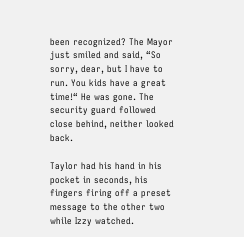been recognized? The Mayor just smiled and said, “So sorry, dear, but I have to run. You kids have a great time!“ He was gone. The security guard followed close behind, neither looked back.

Taylor had his hand in his pocket in seconds, his fingers firing off a preset message to the other two while Izzy watched.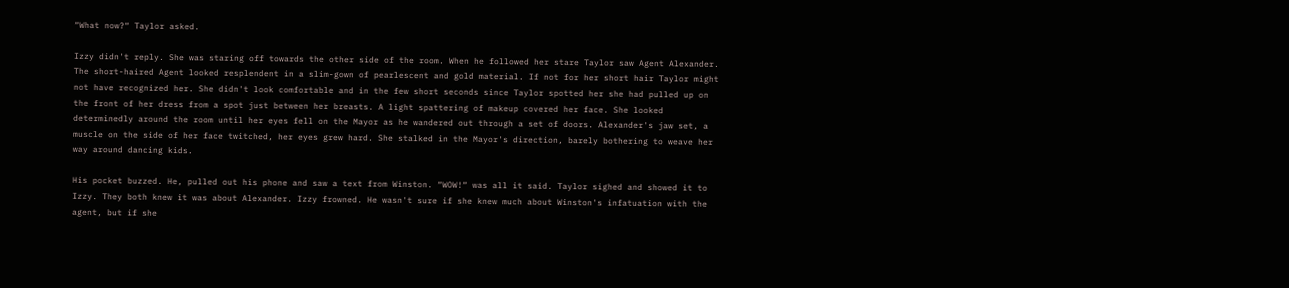“What now?“ Taylor asked.

Izzy didn't reply. She was staring off towards the other side of the room. When he followed her stare Taylor saw Agent Alexander. The short-haired Agent looked resplendent in a slim-gown of pearlescent and gold material. If not for her short hair Taylor might not have recognized her. She didn't look comfortable and in the few short seconds since Taylor spotted her she had pulled up on the front of her dress from a spot just between her breasts. A light spattering of makeup covered her face. She looked determinedly around the room until her eyes fell on the Mayor as he wandered out through a set of doors. Alexander's jaw set, a muscle on the side of her face twitched, her eyes grew hard. She stalked in the Mayor's direction, barely bothering to weave her way around dancing kids.

His pocket buzzed. He, pulled out his phone and saw a text from Winston. “WOW!“ was all it said. Taylor sighed and showed it to Izzy. They both knew it was about Alexander. Izzy frowned. He wasn't sure if she knew much about Winston's infatuation with the agent, but if she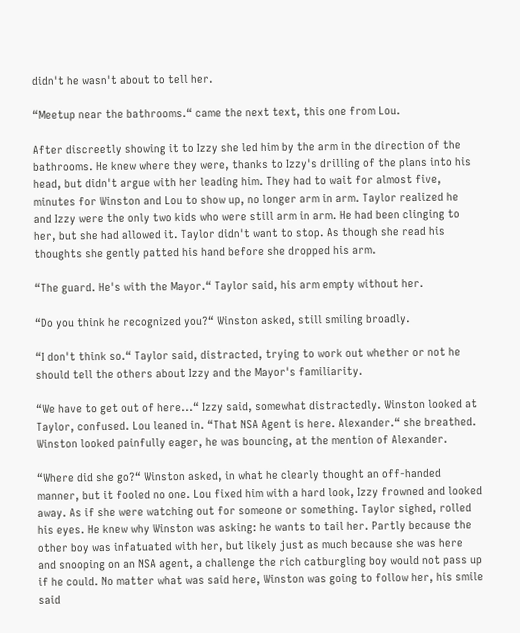didn't he wasn't about to tell her.

“Meetup near the bathrooms.“ came the next text, this one from Lou.

After discreetly showing it to Izzy she led him by the arm in the direction of the bathrooms. He knew where they were, thanks to Izzy's drilling of the plans into his head, but didn't argue with her leading him. They had to wait for almost five, minutes for Winston and Lou to show up, no longer arm in arm. Taylor realized he and Izzy were the only two kids who were still arm in arm. He had been clinging to her, but she had allowed it. Taylor didn't want to stop. As though she read his thoughts she gently patted his hand before she dropped his arm.

“The guard. He's with the Mayor.“ Taylor said, his arm empty without her.

“Do you think he recognized you?“ Winston asked, still smiling broadly.

“I don't think so.“ Taylor said, distracted, trying to work out whether or not he should tell the others about Izzy and the Mayor's familiarity.

“We have to get out of here...“ Izzy said, somewhat distractedly. Winston looked at Taylor, confused. Lou leaned in. “That NSA Agent is here. Alexander.“ she breathed. Winston looked painfully eager, he was bouncing, at the mention of Alexander.

“Where did she go?“ Winston asked, in what he clearly thought an off-handed manner, but it fooled no one. Lou fixed him with a hard look, Izzy frowned and looked away. As if she were watching out for someone or something. Taylor sighed, rolled his eyes. He knew why Winston was asking: he wants to tail her. Partly because the other boy was infatuated with her, but likely just as much because she was here and snooping on an NSA agent, a challenge the rich catburgling boy would not pass up if he could. No matter what was said here, Winston was going to follow her, his smile said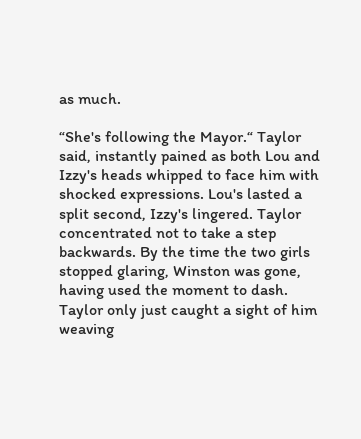as much.

“She's following the Mayor.“ Taylor said, instantly pained as both Lou and Izzy's heads whipped to face him with shocked expressions. Lou's lasted a split second, Izzy's lingered. Taylor concentrated not to take a step backwards. By the time the two girls stopped glaring, Winston was gone, having used the moment to dash. Taylor only just caught a sight of him weaving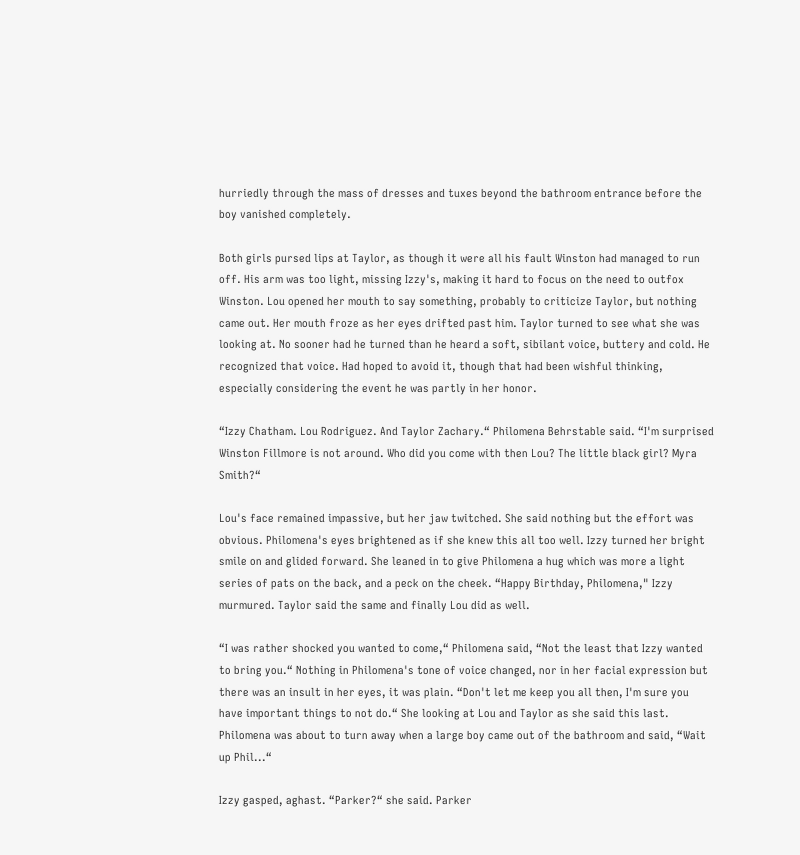hurriedly through the mass of dresses and tuxes beyond the bathroom entrance before the boy vanished completely.

Both girls pursed lips at Taylor, as though it were all his fault Winston had managed to run off. His arm was too light, missing Izzy's, making it hard to focus on the need to outfox Winston. Lou opened her mouth to say something, probably to criticize Taylor, but nothing came out. Her mouth froze as her eyes drifted past him. Taylor turned to see what she was looking at. No sooner had he turned than he heard a soft, sibilant voice, buttery and cold. He recognized that voice. Had hoped to avoid it, though that had been wishful thinking, especially considering the event he was partly in her honor.

“Izzy Chatham. Lou Rodriguez. And Taylor Zachary.“ Philomena Behrstable said. “I'm surprised Winston Fillmore is not around. Who did you come with then Lou? The little black girl? Myra Smith?“

Lou's face remained impassive, but her jaw twitched. She said nothing but the effort was obvious. Philomena's eyes brightened as if she knew this all too well. Izzy turned her bright smile on and glided forward. She leaned in to give Philomena a hug which was more a light series of pats on the back, and a peck on the cheek. “Happy Birthday, Philomena," Izzy murmured. Taylor said the same and finally Lou did as well.

“I was rather shocked you wanted to come,“ Philomena said, “Not the least that Izzy wanted to bring you.“ Nothing in Philomena's tone of voice changed, nor in her facial expression but there was an insult in her eyes, it was plain. “Don't let me keep you all then, I'm sure you have important things to not do.“ She looking at Lou and Taylor as she said this last. Philomena was about to turn away when a large boy came out of the bathroom and said, “Wait up Phil...“

Izzy gasped, aghast. “Parker?“ she said. Parker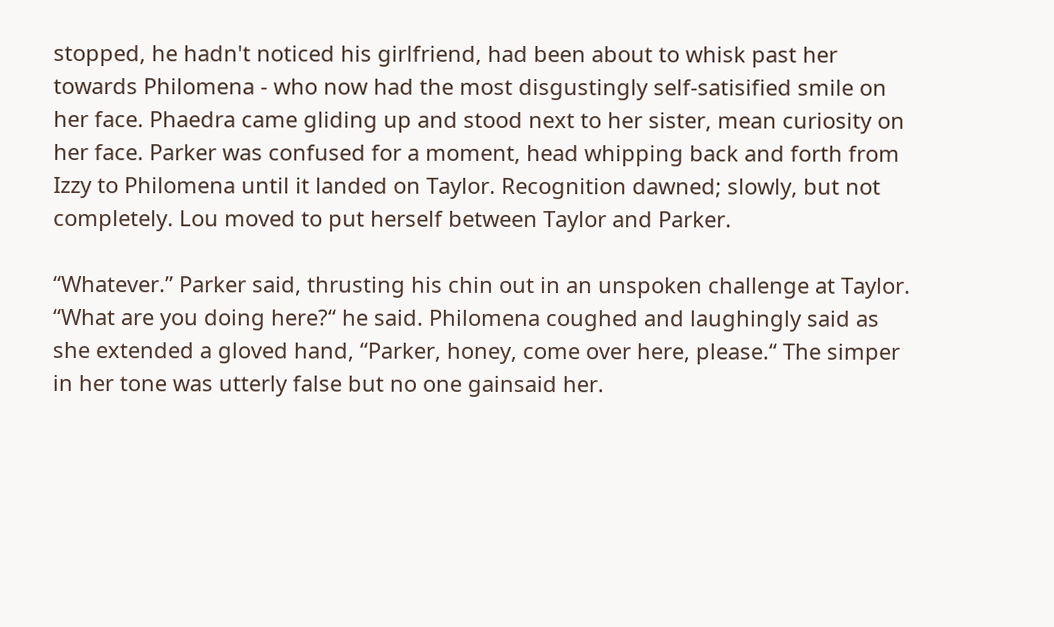stopped, he hadn't noticed his girlfriend, had been about to whisk past her towards Philomena - who now had the most disgustingly self-satisified smile on her face. Phaedra came gliding up and stood next to her sister, mean curiosity on her face. Parker was confused for a moment, head whipping back and forth from Izzy to Philomena until it landed on Taylor. Recognition dawned; slowly, but not completely. Lou moved to put herself between Taylor and Parker.

“Whatever.” Parker said, thrusting his chin out in an unspoken challenge at Taylor. “What are you doing here?“ he said. Philomena coughed and laughingly said as she extended a gloved hand, “Parker, honey, come over here, please.“ The simper in her tone was utterly false but no one gainsaid her.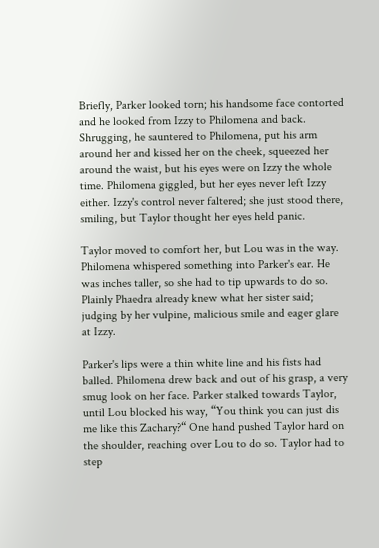Briefly, Parker looked torn; his handsome face contorted and he looked from Izzy to Philomena and back. Shrugging, he sauntered to Philomena, put his arm around her and kissed her on the cheek, squeezed her around the waist, but his eyes were on Izzy the whole time. Philomena giggled, but her eyes never left Izzy either. Izzy's control never faltered; she just stood there, smiling, but Taylor thought her eyes held panic.

Taylor moved to comfort her, but Lou was in the way. Philomena whispered something into Parker's ear. He was inches taller, so she had to tip upwards to do so. Plainly Phaedra already knew what her sister said; judging by her vulpine, malicious smile and eager glare at Izzy.

Parker's lips were a thin white line and his fists had balled. Philomena drew back and out of his grasp, a very smug look on her face. Parker stalked towards Taylor, until Lou blocked his way, “You think you can just dis me like this Zachary?“ One hand pushed Taylor hard on the shoulder, reaching over Lou to do so. Taylor had to step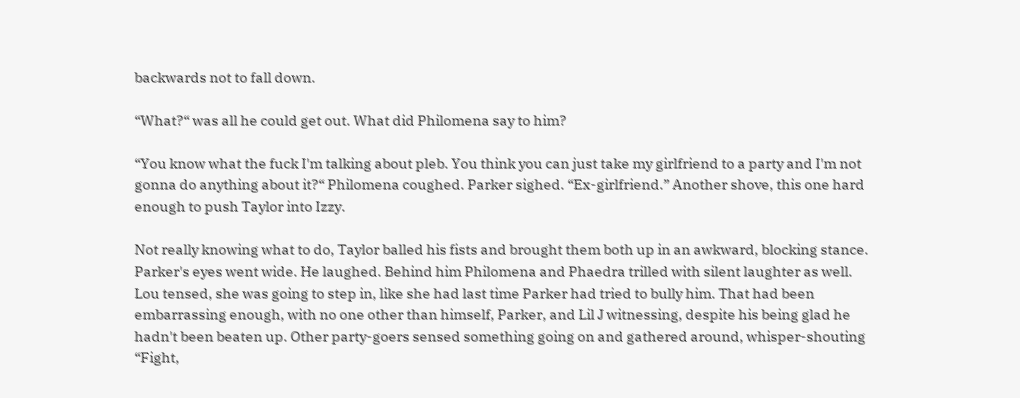backwards not to fall down.

“What?“ was all he could get out. What did Philomena say to him?

“You know what the fuck I'm talking about pleb. You think you can just take my girlfriend to a party and I'm not gonna do anything about it?“ Philomena coughed. Parker sighed. “Ex-girlfriend.” Another shove, this one hard enough to push Taylor into Izzy.

Not really knowing what to do, Taylor balled his fists and brought them both up in an awkward, blocking stance. Parker's eyes went wide. He laughed. Behind him Philomena and Phaedra trilled with silent laughter as well. Lou tensed, she was going to step in, like she had last time Parker had tried to bully him. That had been embarrassing enough, with no one other than himself, Parker, and Lil J witnessing, despite his being glad he hadn't been beaten up. Other party-goers sensed something going on and gathered around, whisper-shouting “Fight,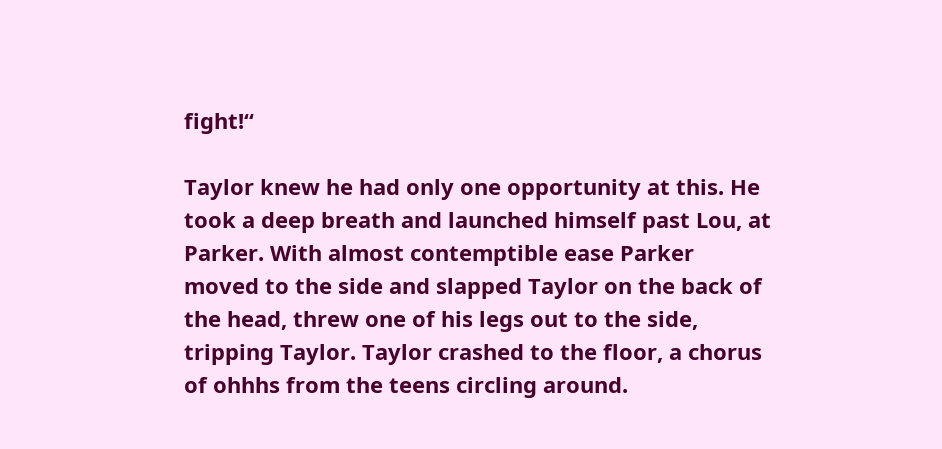fight!“

Taylor knew he had only one opportunity at this. He took a deep breath and launched himself past Lou, at Parker. With almost contemptible ease Parker moved to the side and slapped Taylor on the back of the head, threw one of his legs out to the side, tripping Taylor. Taylor crashed to the floor, a chorus of ohhhs from the teens circling around.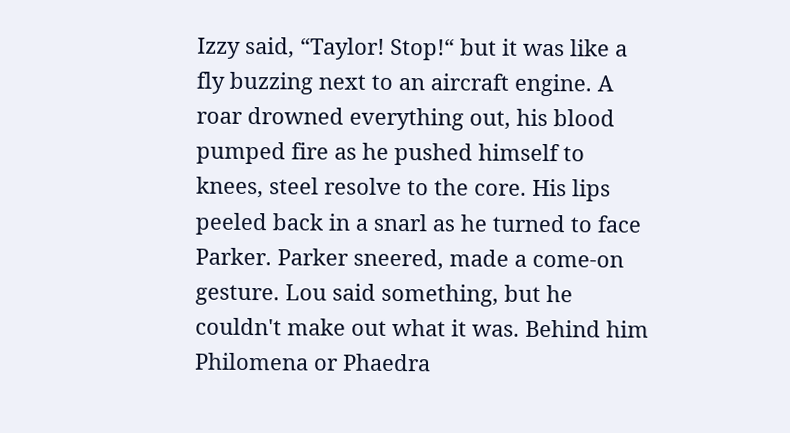Izzy said, “Taylor! Stop!“ but it was like a fly buzzing next to an aircraft engine. A roar drowned everything out, his blood pumped fire as he pushed himself to knees, steel resolve to the core. His lips peeled back in a snarl as he turned to face Parker. Parker sneered, made a come-on gesture. Lou said something, but he couldn't make out what it was. Behind him Philomena or Phaedra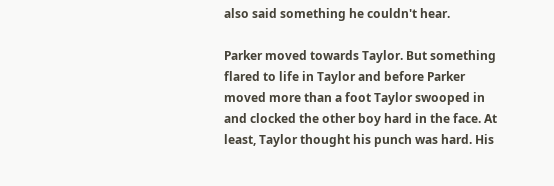also said something he couldn't hear.

Parker moved towards Taylor. But something flared to life in Taylor and before Parker moved more than a foot Taylor swooped in and clocked the other boy hard in the face. At least, Taylor thought his punch was hard. His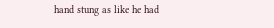hand stung as like he had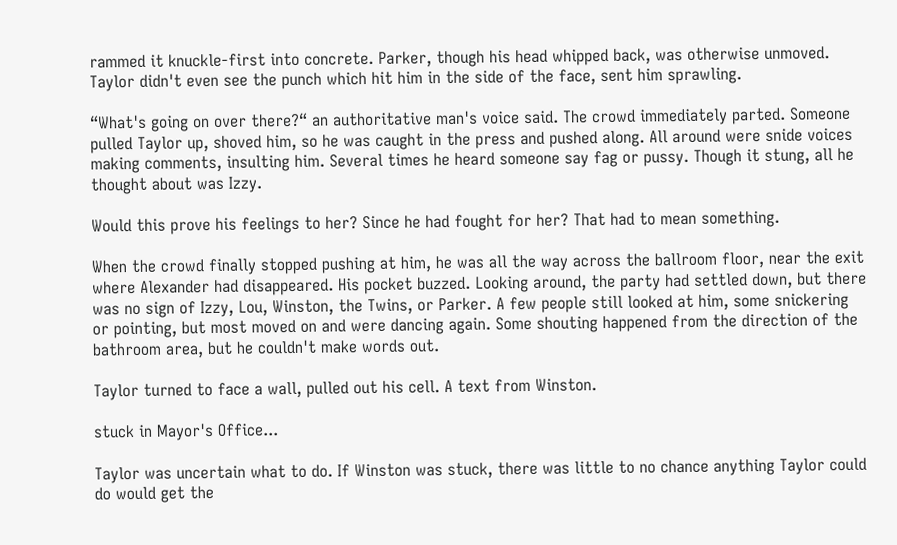rammed it knuckle-first into concrete. Parker, though his head whipped back, was otherwise unmoved. Taylor didn't even see the punch which hit him in the side of the face, sent him sprawling.

“What's going on over there?“ an authoritative man's voice said. The crowd immediately parted. Someone pulled Taylor up, shoved him, so he was caught in the press and pushed along. All around were snide voices making comments, insulting him. Several times he heard someone say fag or pussy. Though it stung, all he thought about was Izzy.

Would this prove his feelings to her? Since he had fought for her? That had to mean something.

When the crowd finally stopped pushing at him, he was all the way across the ballroom floor, near the exit where Alexander had disappeared. His pocket buzzed. Looking around, the party had settled down, but there was no sign of Izzy, Lou, Winston, the Twins, or Parker. A few people still looked at him, some snickering or pointing, but most moved on and were dancing again. Some shouting happened from the direction of the bathroom area, but he couldn't make words out.

Taylor turned to face a wall, pulled out his cell. A text from Winston.

stuck in Mayor's Office...

Taylor was uncertain what to do. If Winston was stuck, there was little to no chance anything Taylor could do would get the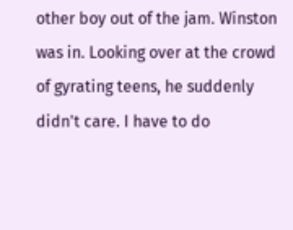other boy out of the jam. Winston was in. Looking over at the crowd of gyrating teens, he suddenly didn't care. I have to do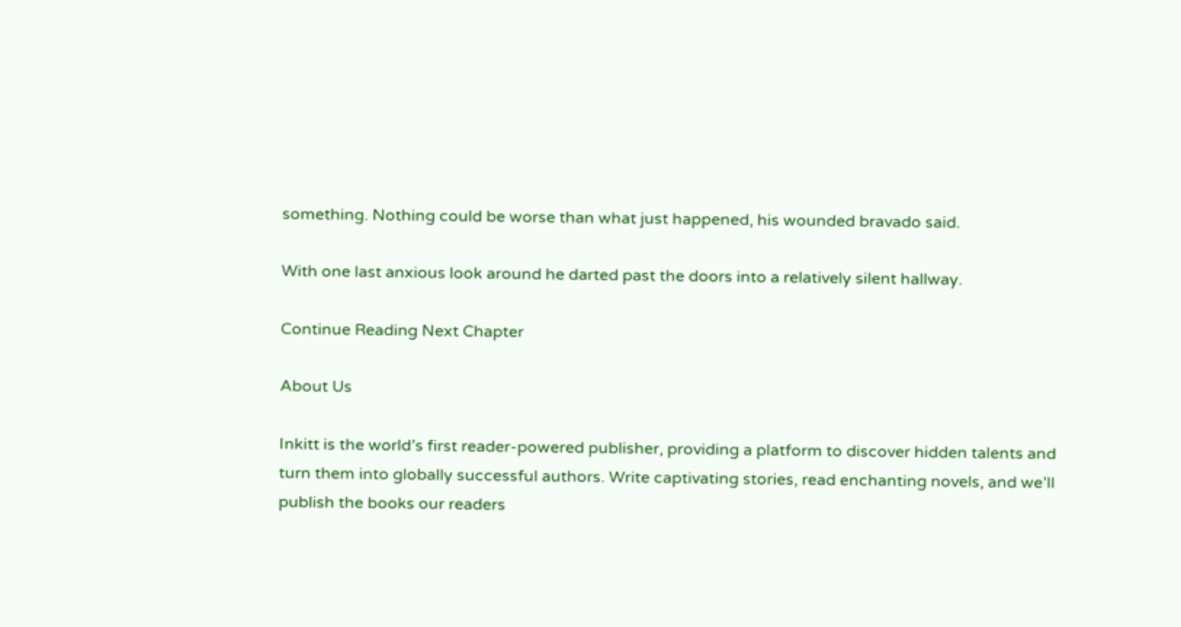something. Nothing could be worse than what just happened, his wounded bravado said.

With one last anxious look around he darted past the doors into a relatively silent hallway.

Continue Reading Next Chapter

About Us

Inkitt is the world’s first reader-powered publisher, providing a platform to discover hidden talents and turn them into globally successful authors. Write captivating stories, read enchanting novels, and we’ll publish the books our readers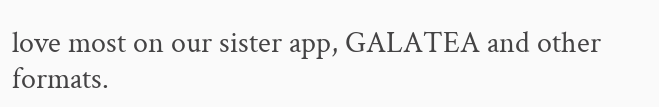love most on our sister app, GALATEA and other formats.